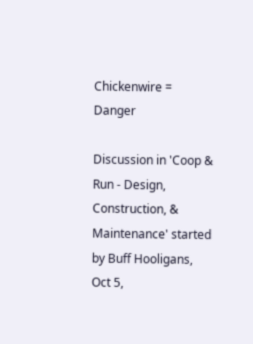Chickenwire = Danger

Discussion in 'Coop & Run - Design, Construction, & Maintenance' started by Buff Hooligans, Oct 5,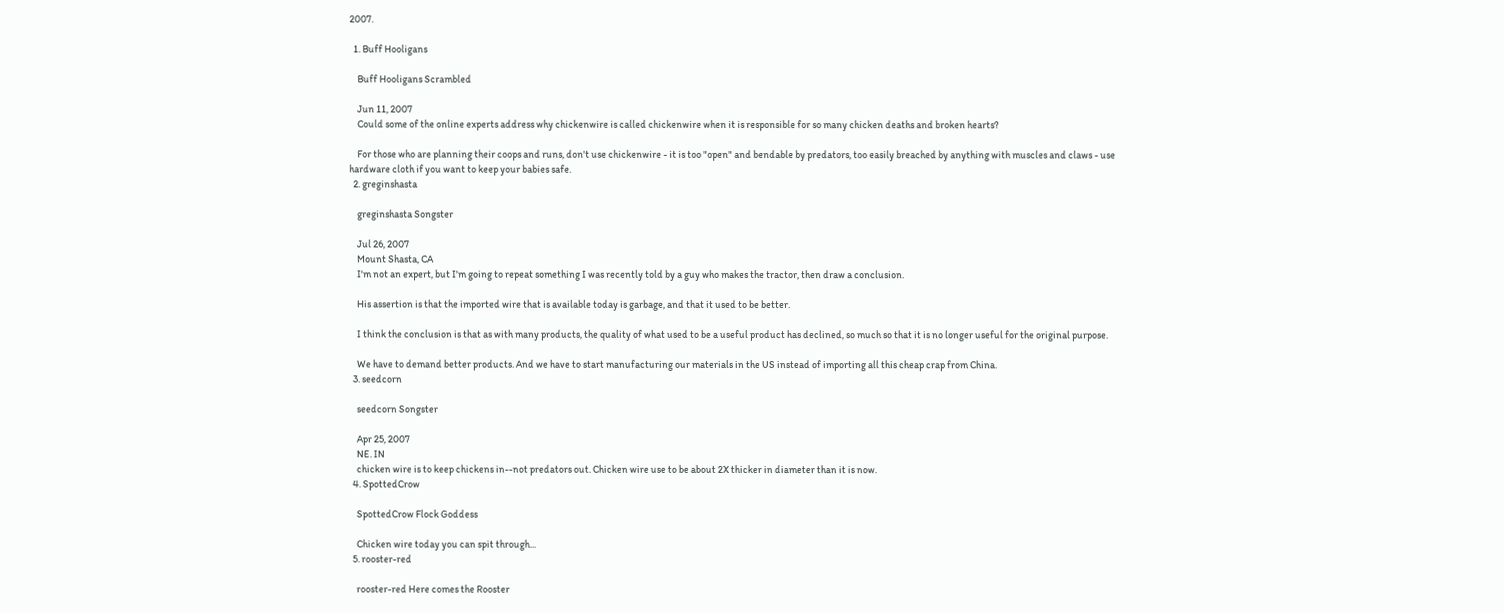2007.

  1. Buff Hooligans

    Buff Hooligans Scrambled

    Jun 11, 2007
    Could some of the online experts address why chickenwire is called chickenwire when it is responsible for so many chicken deaths and broken hearts?

    For those who are planning their coops and runs, don't use chickenwire - it is too "open" and bendable by predators, too easily breached by anything with muscles and claws - use hardware cloth if you want to keep your babies safe.
  2. greginshasta

    greginshasta Songster

    Jul 26, 2007
    Mount Shasta, CA
    I'm not an expert, but I'm going to repeat something I was recently told by a guy who makes the tractor, then draw a conclusion.

    His assertion is that the imported wire that is available today is garbage, and that it used to be better.

    I think the conclusion is that as with many products, the quality of what used to be a useful product has declined, so much so that it is no longer useful for the original purpose.

    We have to demand better products. And we have to start manufacturing our materials in the US instead of importing all this cheap crap from China.
  3. seedcorn

    seedcorn Songster

    Apr 25, 2007
    NE. IN
    chicken wire is to keep chickens in--not predators out. Chicken wire use to be about 2X thicker in diameter than it is now.
  4. SpottedCrow

    SpottedCrow Flock Goddess

    Chicken wire today you can spit through...
  5. rooster-red

    rooster-red Here comes the Rooster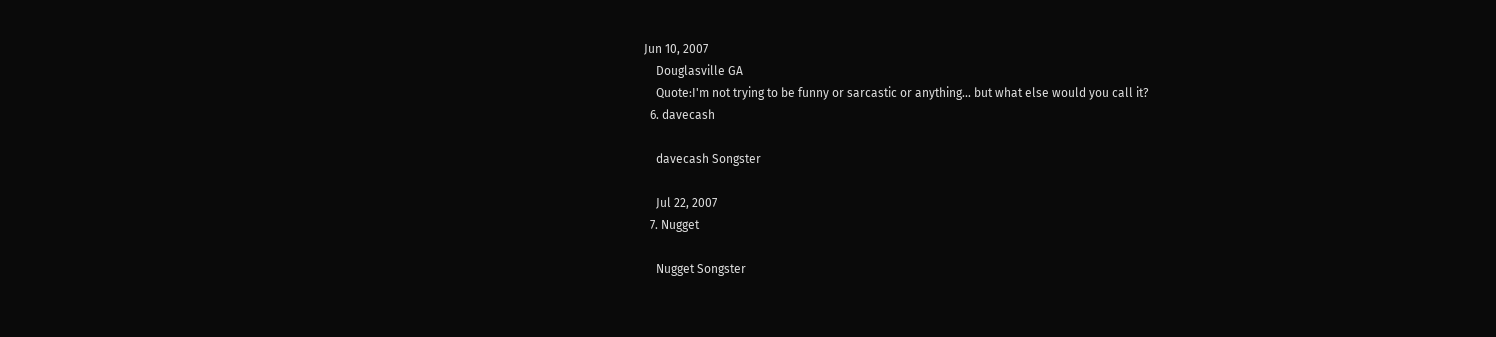Jun 10, 2007
    Douglasville GA
    Quote:I'm not trying to be funny or sarcastic or anything... but what else would you call it?
  6. davecash

    davecash Songster

    Jul 22, 2007
  7. Nugget

    Nugget Songster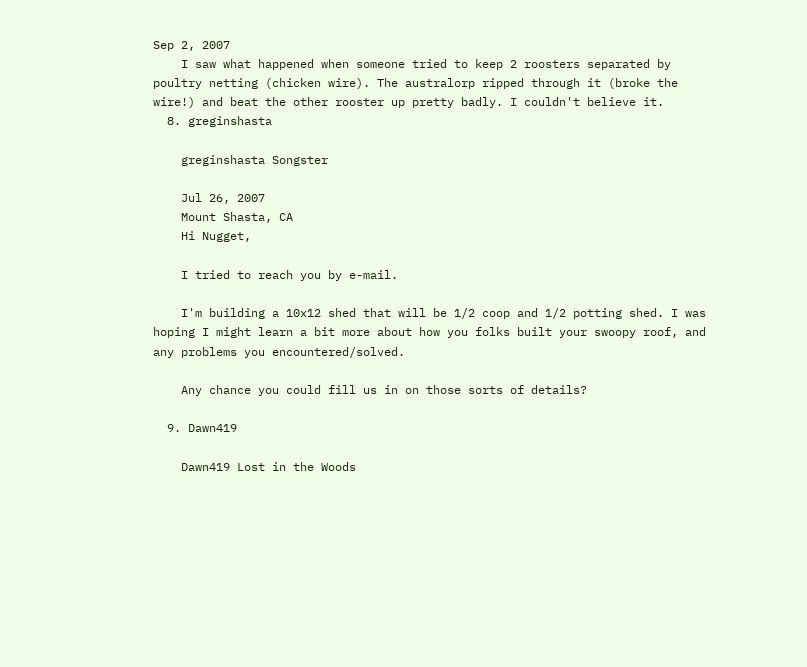Sep 2, 2007
    I saw what happened when someone tried to keep 2 roosters separated by poultry netting (chicken wire). The australorp ripped through it (broke the wire!) and beat the other rooster up pretty badly. I couldn't believe it.
  8. greginshasta

    greginshasta Songster

    Jul 26, 2007
    Mount Shasta, CA
    Hi Nugget,

    I tried to reach you by e-mail.

    I'm building a 10x12 shed that will be 1/2 coop and 1/2 potting shed. I was hoping I might learn a bit more about how you folks built your swoopy roof, and any problems you encountered/solved.

    Any chance you could fill us in on those sorts of details?

  9. Dawn419

    Dawn419 Lost in the Woods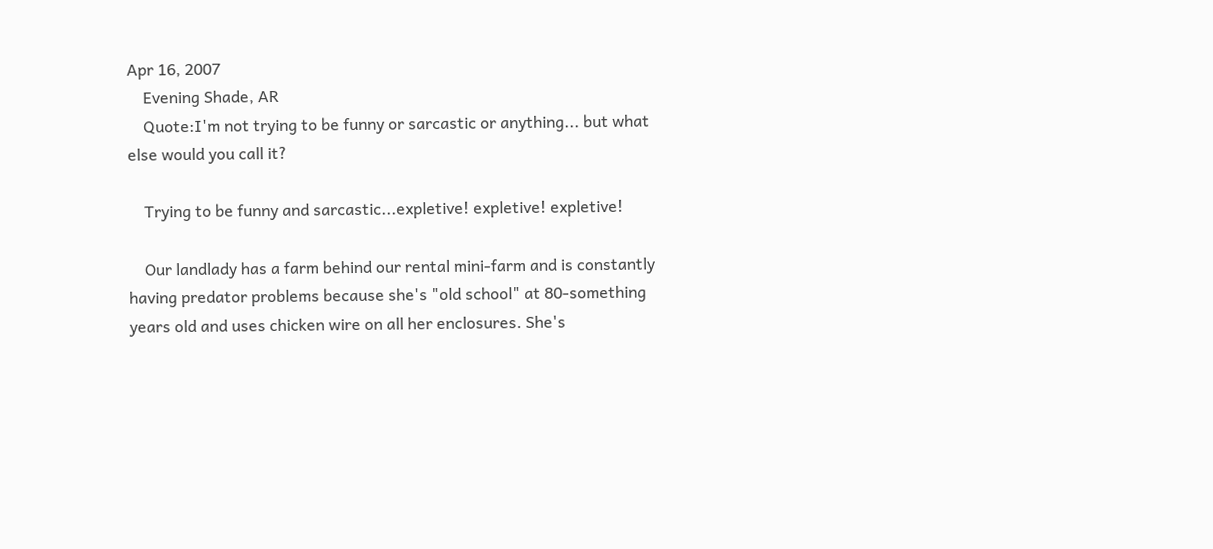Apr 16, 2007
    Evening Shade, AR
    Quote:I'm not trying to be funny or sarcastic or anything... but what else would you call it?

    Trying to be funny and sarcastic...expletive! expletive! expletive!

    Our landlady has a farm behind our rental mini-farm and is constantly having predator problems because she's "old school" at 80-something years old and uses chicken wire on all her enclosures. She's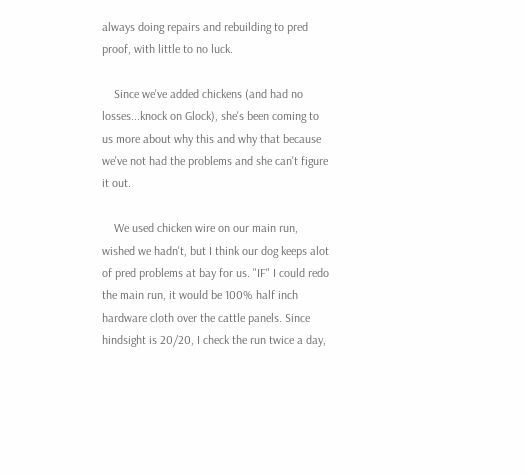always doing repairs and rebuilding to pred proof, with little to no luck.

    Since we've added chickens (and had no losses...knock on Glock), she's been coming to us more about why this and why that because we've not had the problems and she can't figure it out.

    We used chicken wire on our main run, wished we hadn't, but I think our dog keeps alot of pred problems at bay for us. "IF" I could redo the main run, it would be 100% half inch hardware cloth over the cattle panels. Since hindsight is 20/20, I check the run twice a day,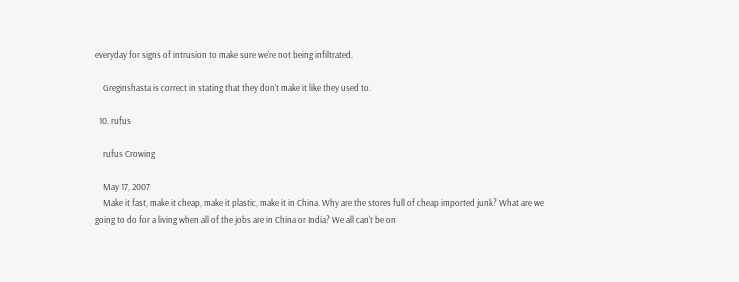everyday for signs of intrusion to make sure we're not being infiltrated.

    Greginshasta is correct in stating that they don't make it like they used to.

  10. rufus

    rufus Crowing

    May 17, 2007
    Make it fast, make it cheap, make it plastic, make it in China. Why are the stores full of cheap imported junk? What are we going to do for a living when all of the jobs are in China or India? We all can't be on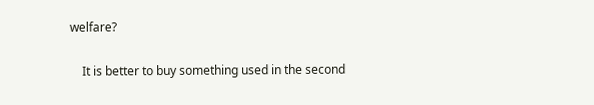welfare?

    It is better to buy something used in the second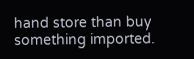hand store than buy something imported.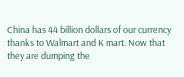China has 44 billion dollars of our currency thanks to Walmart and K mart. Now that they are dumping the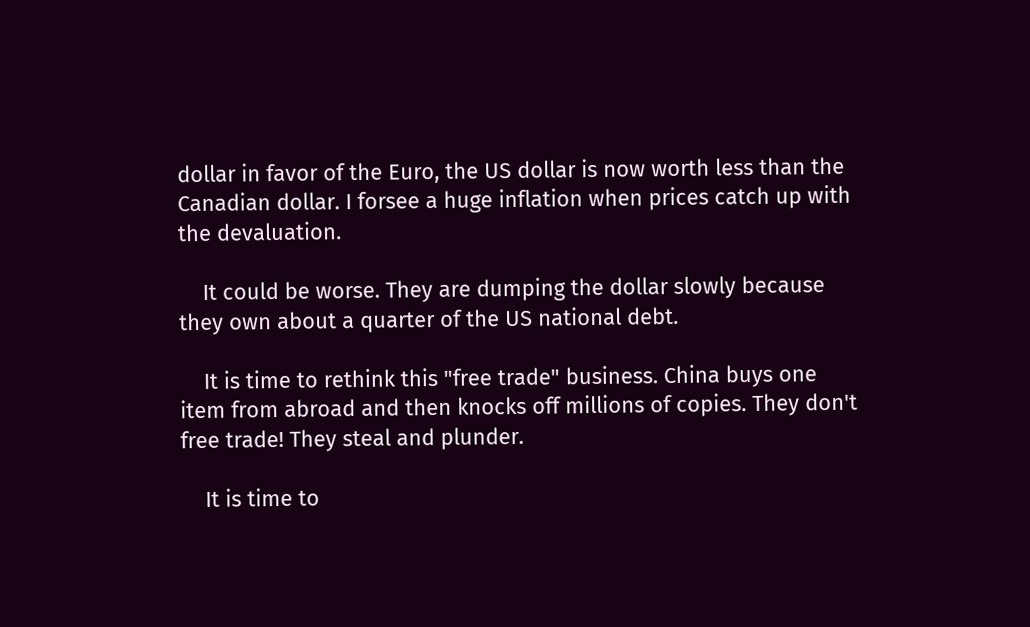dollar in favor of the Euro, the US dollar is now worth less than the Canadian dollar. I forsee a huge inflation when prices catch up with the devaluation.

    It could be worse. They are dumping the dollar slowly because they own about a quarter of the US national debt.

    It is time to rethink this "free trade" business. China buys one item from abroad and then knocks off millions of copies. They don't free trade! They steal and plunder.

    It is time to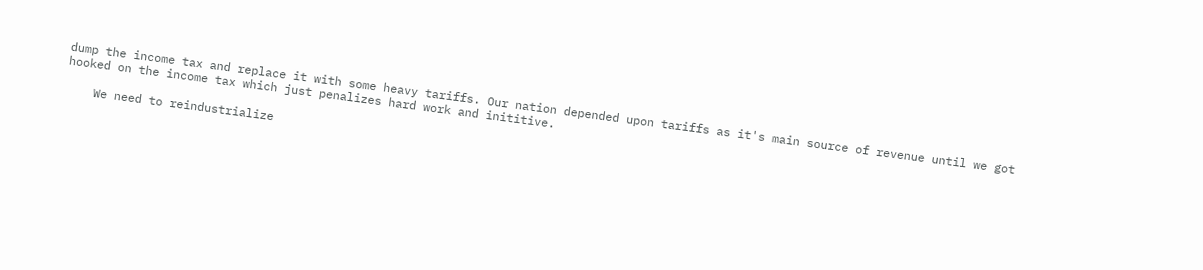dump the income tax and replace it with some heavy tariffs. Our nation depended upon tariffs as it's main source of revenue until we got hooked on the income tax which just penalizes hard work and inititive.

    We need to reindustrialize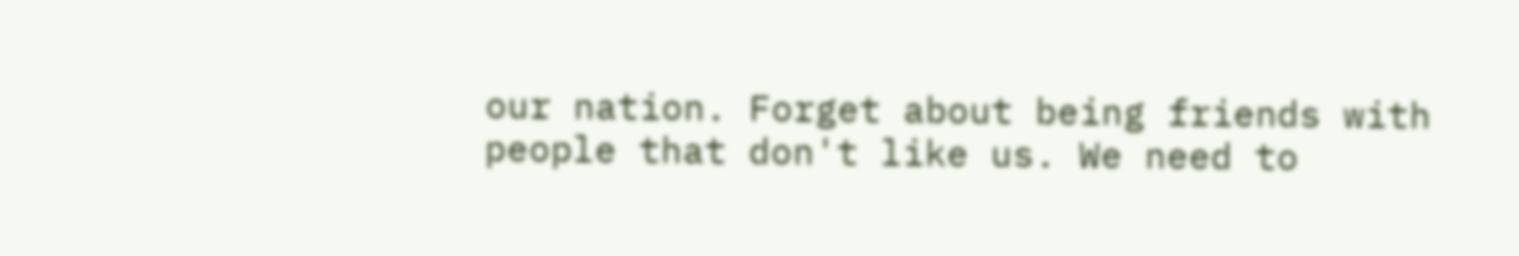our nation. Forget about being friends with people that don't like us. We need to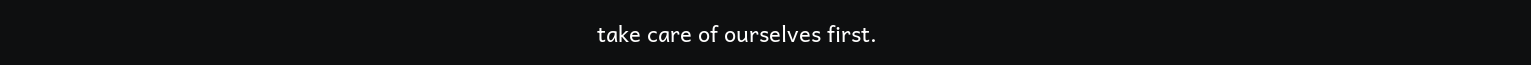take care of ourselves first.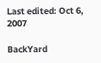Last edited: Oct 6, 2007

BackYard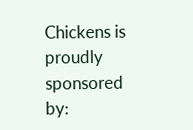Chickens is proudly sponsored by: